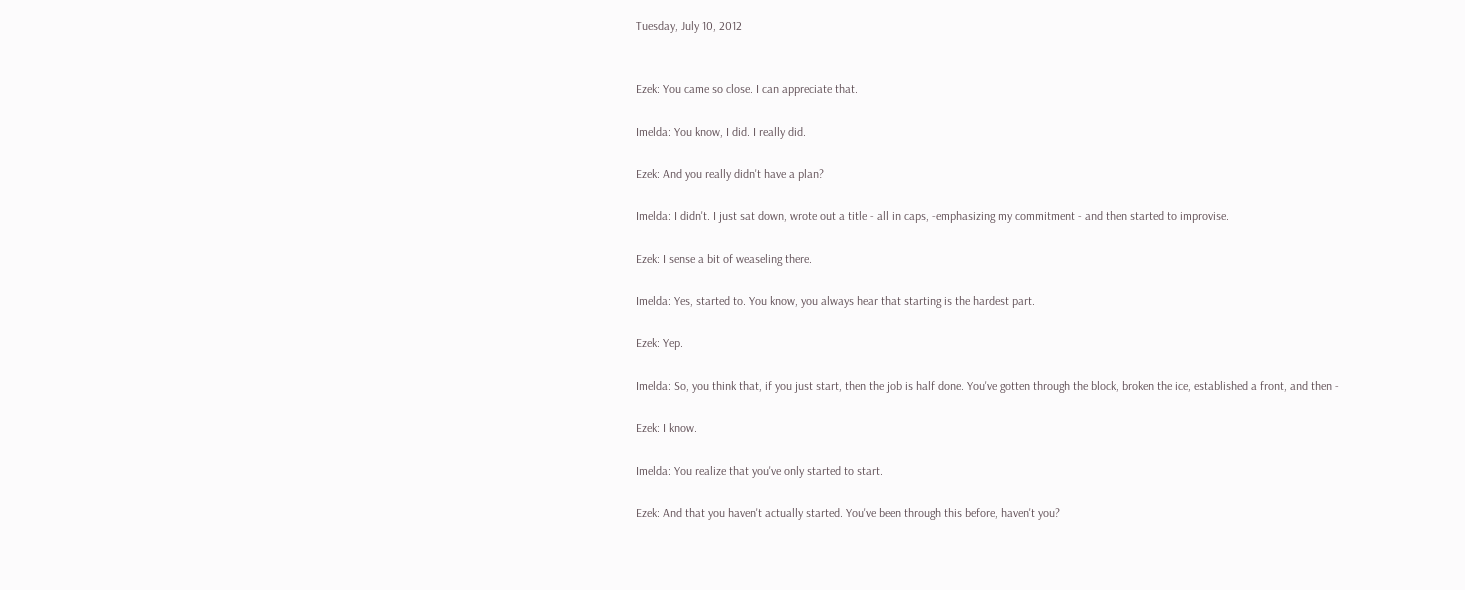Tuesday, July 10, 2012


Ezek: You came so close. I can appreciate that.

Imelda: You know, I did. I really did.

Ezek: And you really didn't have a plan?

Imelda: I didn't. I just sat down, wrote out a title - all in caps, -emphasizing my commitment - and then started to improvise.

Ezek: I sense a bit of weaseling there.

Imelda: Yes, started to. You know, you always hear that starting is the hardest part.

Ezek: Yep.

Imelda: So, you think that, if you just start, then the job is half done. You've gotten through the block, broken the ice, established a front, and then -

Ezek: I know.

Imelda: You realize that you've only started to start.

Ezek: And that you haven't actually started. You've been through this before, haven't you?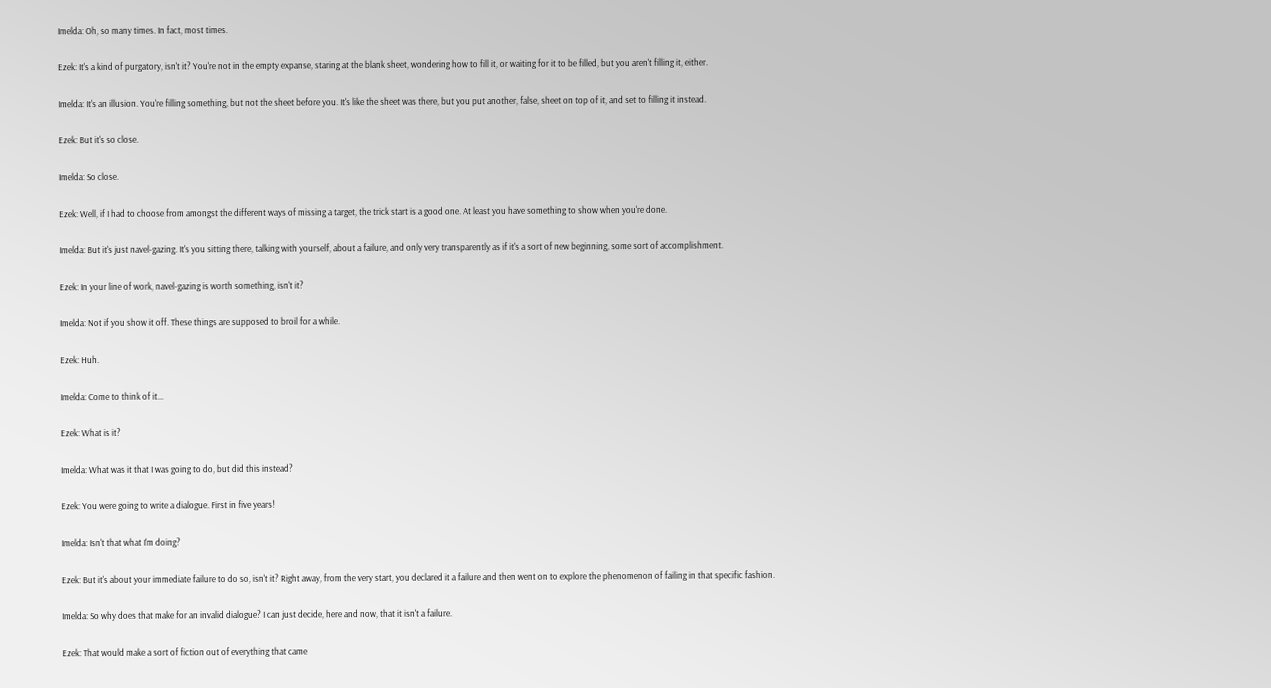Imelda: Oh, so many times. In fact, most times.

Ezek: It's a kind of purgatory, isn't it? You're not in the empty expanse, staring at the blank sheet, wondering how to fill it, or waiting for it to be filled, but you aren't filling it, either.

Imelda: It's an illusion. You're filling something, but not the sheet before you. It's like the sheet was there, but you put another, false, sheet on top of it, and set to filling it instead.

Ezek: But it's so close.

Imelda: So close.

Ezek: Well, if I had to choose from amongst the different ways of missing a target, the trick start is a good one. At least you have something to show when you're done.

Imelda: But it's just navel-gazing. It's you sitting there, talking with yourself, about a failure, and only very transparently as if it's a sort of new beginning, some sort of accomplishment.

Ezek: In your line of work, navel-gazing is worth something, isn't it?

Imelda: Not if you show it off. These things are supposed to broil for a while.

Ezek: Huh.

Imelda: Come to think of it...

Ezek: What is it?

Imelda: What was it that I was going to do, but did this instead?

Ezek: You were going to write a dialogue. First in five years!

Imelda: Isn't that what I'm doing?

Ezek: But it's about your immediate failure to do so, isn't it? Right away, from the very start, you declared it a failure and then went on to explore the phenomenon of failing in that specific fashion.

Imelda: So why does that make for an invalid dialogue? I can just decide, here and now, that it isn't a failure.

Ezek: That would make a sort of fiction out of everything that came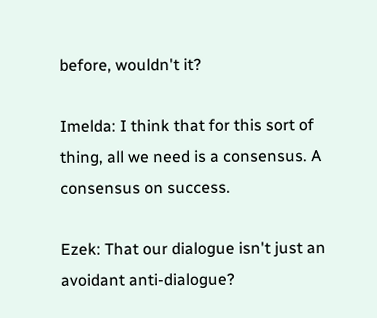before, wouldn't it?

Imelda: I think that for this sort of thing, all we need is a consensus. A consensus on success.

Ezek: That our dialogue isn't just an avoidant anti-dialogue?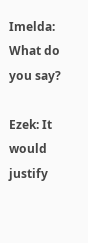Imelda: What do you say?

Ezek: It would justify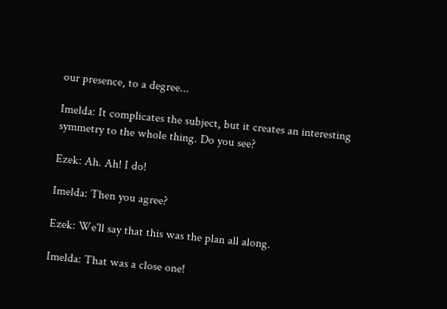our presence, to a degree...

Imelda: It complicates the subject, but it creates an interesting symmetry to the whole thing. Do you see?

Ezek: Ah. Ah! I do!

Imelda: Then you agree?

Ezek: We'll say that this was the plan all along.

Imelda: That was a close one!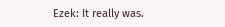Ezek: It really was.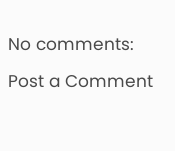No comments:

Post a Comment